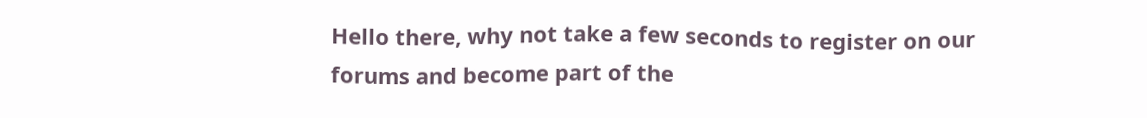Hello there, why not take a few seconds to register on our forums and become part of the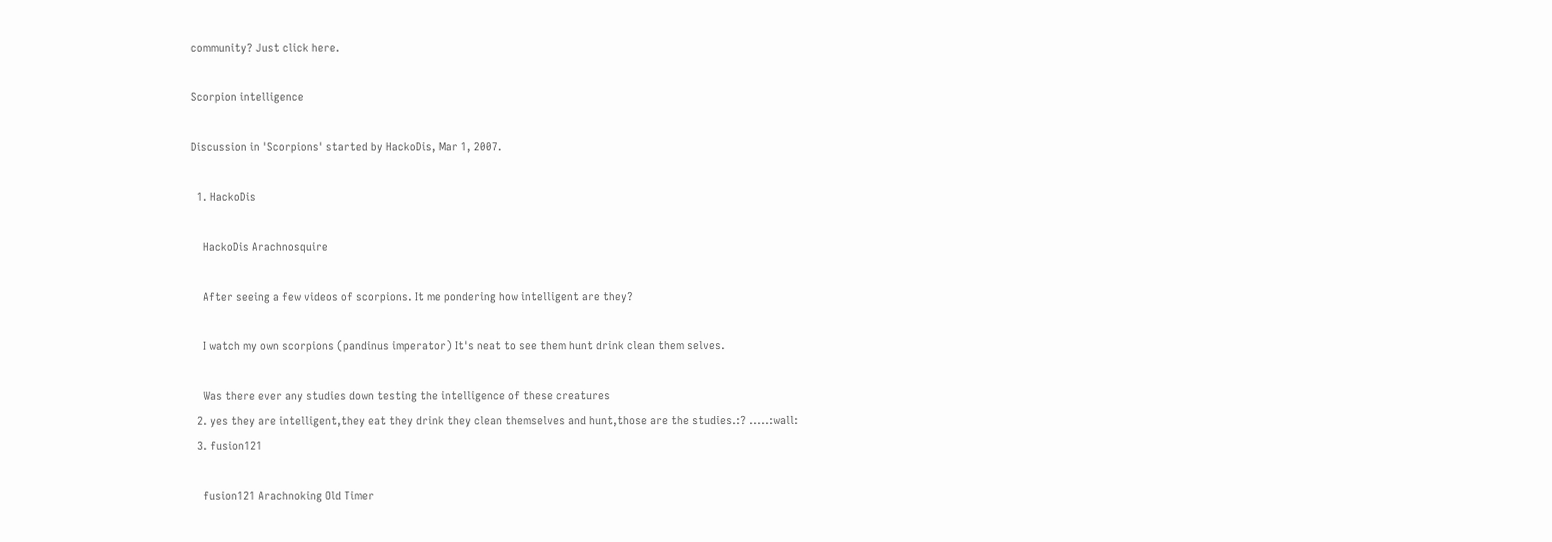community? Just click here.

Scorpion intelligence

Discussion in 'Scorpions' started by HackoDis, Mar 1, 2007.

  1. HackoDis

    HackoDis Arachnosquire

    After seeing a few videos of scorpions. It me pondering how intelligent are they?

    I watch my own scorpions (pandinus imperator) It's neat to see them hunt drink clean them selves.

    Was there ever any studies down testing the intelligence of these creatures
  2. yes they are intelligent,they eat they drink they clean themselves and hunt,those are the studies.:? .....:wall:
  3. fusion121

    fusion121 Arachnoking Old Timer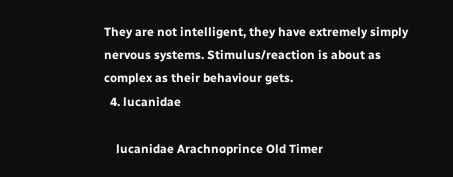They are not intelligent, they have extremely simply nervous systems. Stimulus/reaction is about as complex as their behaviour gets.
  4. lucanidae

    lucanidae Arachnoprince Old Timer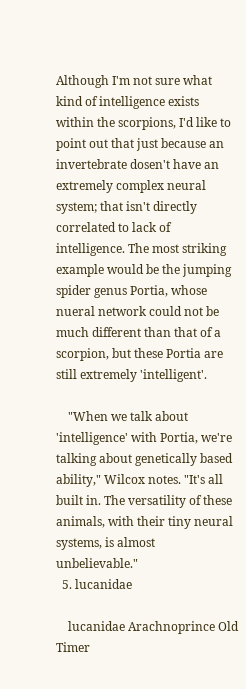Although I'm not sure what kind of intelligence exists within the scorpions, I'd like to point out that just because an invertebrate dosen't have an extremely complex neural system; that isn't directly correlated to lack of intelligence. The most striking example would be the jumping spider genus Portia, whose nueral network could not be much different than that of a scorpion, but these Portia are still extremely 'intelligent'.

    "When we talk about 'intelligence' with Portia, we're talking about genetically based ability," Wilcox notes. "It's all built in. The versatility of these animals, with their tiny neural systems, is almost unbelievable."
  5. lucanidae

    lucanidae Arachnoprince Old Timer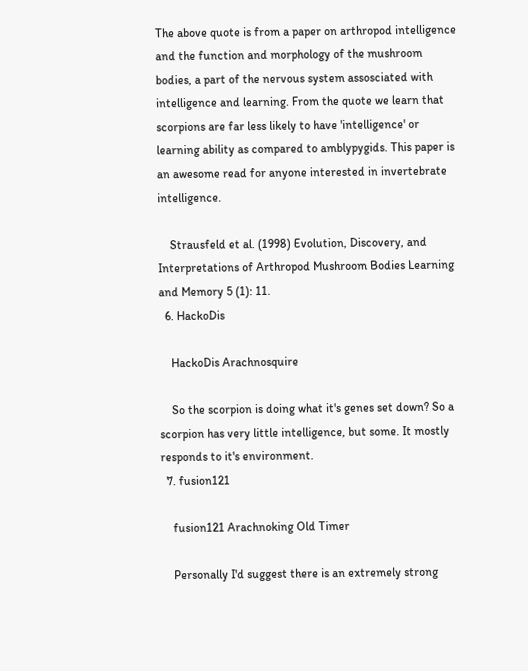The above quote is from a paper on arthropod intelligence and the function and morphology of the mushroom bodies, a part of the nervous system assosciated with intelligence and learning. From the quote we learn that scorpions are far less likely to have 'intelligence' or learning ability as compared to amblypygids. This paper is an awesome read for anyone interested in invertebrate intelligence.

    Strausfeld et al. (1998) Evolution, Discovery, and Interpretations of Arthropod Mushroom Bodies Learning and Memory 5 (1): 11.
  6. HackoDis

    HackoDis Arachnosquire

    So the scorpion is doing what it's genes set down? So a scorpion has very little intelligence, but some. It mostly responds to it's environment.
  7. fusion121

    fusion121 Arachnoking Old Timer

    Personally I'd suggest there is an extremely strong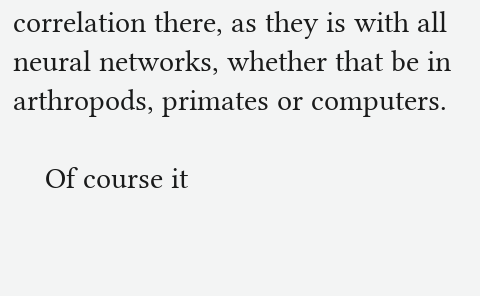correlation there, as they is with all neural networks, whether that be in arthropods, primates or computers.

    Of course it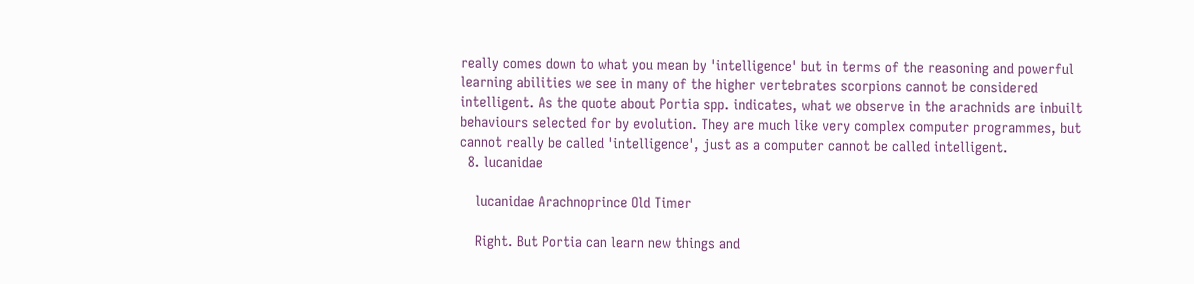really comes down to what you mean by 'intelligence' but in terms of the reasoning and powerful learning abilities we see in many of the higher vertebrates scorpions cannot be considered intelligent. As the quote about Portia spp. indicates, what we observe in the arachnids are inbuilt behaviours selected for by evolution. They are much like very complex computer programmes, but cannot really be called 'intelligence', just as a computer cannot be called intelligent.
  8. lucanidae

    lucanidae Arachnoprince Old Timer

    Right. But Portia can learn new things and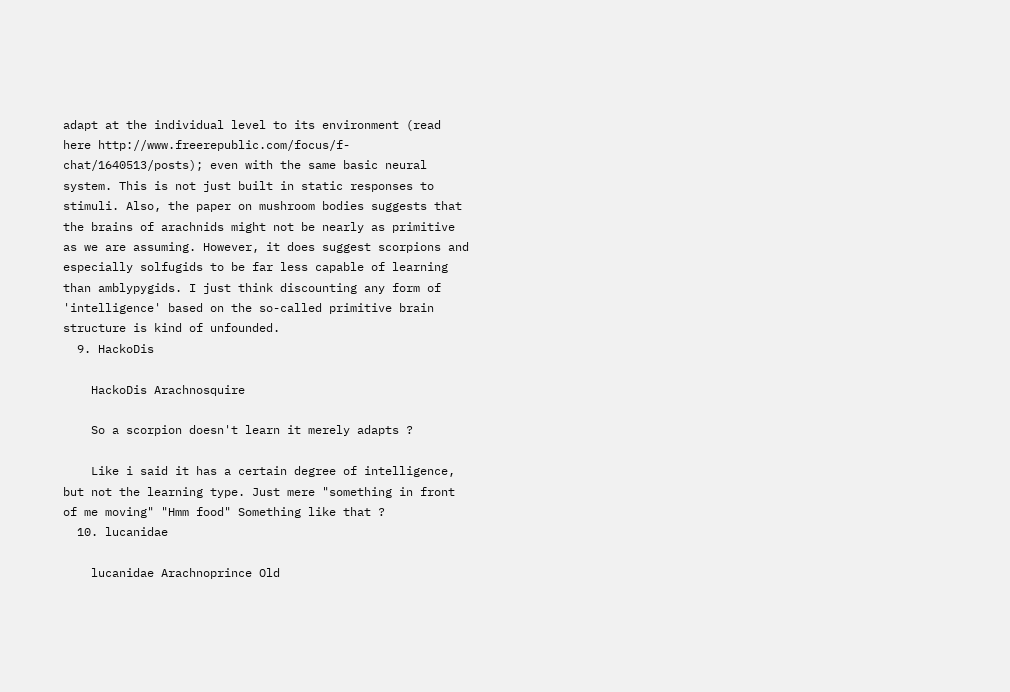adapt at the individual level to its environment (read here http://www.freerepublic.com/focus/f-chat/1640513/posts); even with the same basic neural system. This is not just built in static responses to stimuli. Also, the paper on mushroom bodies suggests that the brains of arachnids might not be nearly as primitive as we are assuming. However, it does suggest scorpions and especially solfugids to be far less capable of learning than amblypygids. I just think discounting any form of 'intelligence' based on the so-called primitive brain structure is kind of unfounded.
  9. HackoDis

    HackoDis Arachnosquire

    So a scorpion doesn't learn it merely adapts ?

    Like i said it has a certain degree of intelligence, but not the learning type. Just mere "something in front of me moving" "Hmm food" Something like that ?
  10. lucanidae

    lucanidae Arachnoprince Old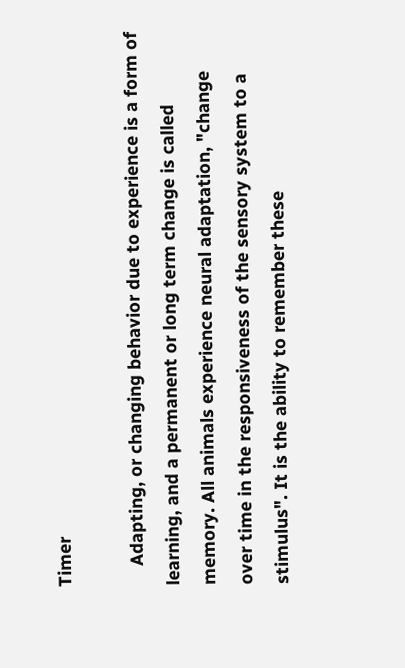Timer

    Adapting, or changing behavior due to experience is a form of learning, and a permanent or long term change is called memory. All animals experience neural adaptation, "change over time in the responsiveness of the sensory system to a stimulus". It is the ability to remember these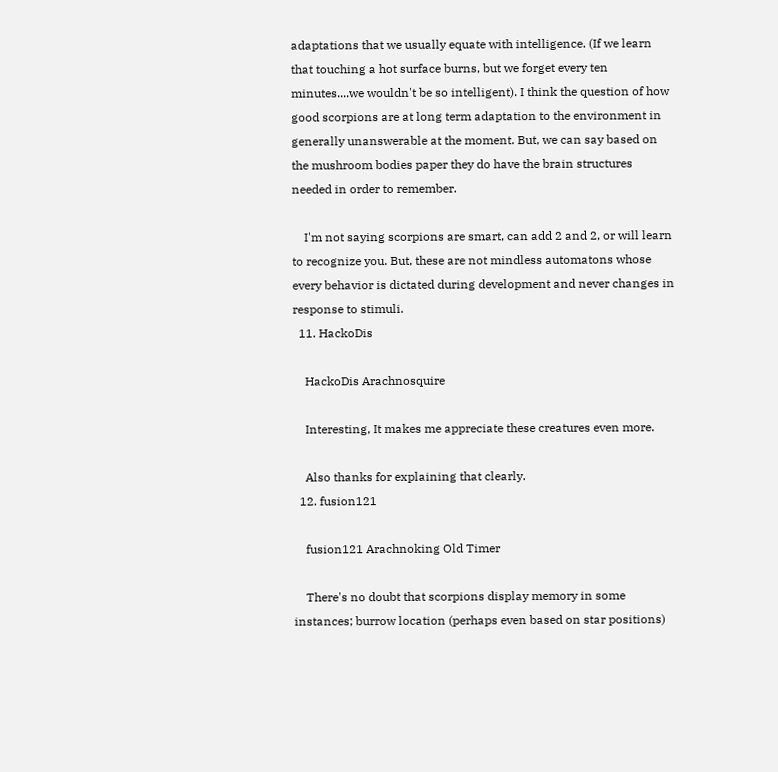adaptations that we usually equate with intelligence. (If we learn that touching a hot surface burns, but we forget every ten minutes....we wouldn't be so intelligent). I think the question of how good scorpions are at long term adaptation to the environment in generally unanswerable at the moment. But, we can say based on the mushroom bodies paper they do have the brain structures needed in order to remember.

    I'm not saying scorpions are smart, can add 2 and 2, or will learn to recognize you. But, these are not mindless automatons whose every behavior is dictated during development and never changes in response to stimuli.
  11. HackoDis

    HackoDis Arachnosquire

    Interesting, It makes me appreciate these creatures even more.

    Also thanks for explaining that clearly.
  12. fusion121

    fusion121 Arachnoking Old Timer

    There's no doubt that scorpions display memory in some instances; burrow location (perhaps even based on star positions)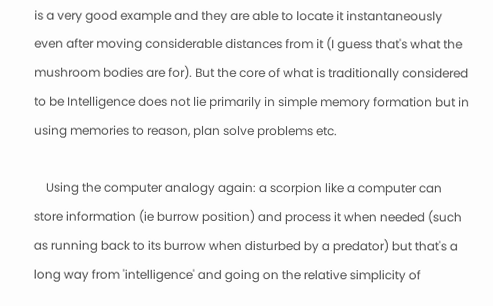is a very good example and they are able to locate it instantaneously even after moving considerable distances from it (I guess that's what the mushroom bodies are for). But the core of what is traditionally considered to be Intelligence does not lie primarily in simple memory formation but in using memories to reason, plan solve problems etc.

    Using the computer analogy again: a scorpion like a computer can store information (ie burrow position) and process it when needed (such as running back to its burrow when disturbed by a predator) but that's a long way from 'intelligence' and going on the relative simplicity of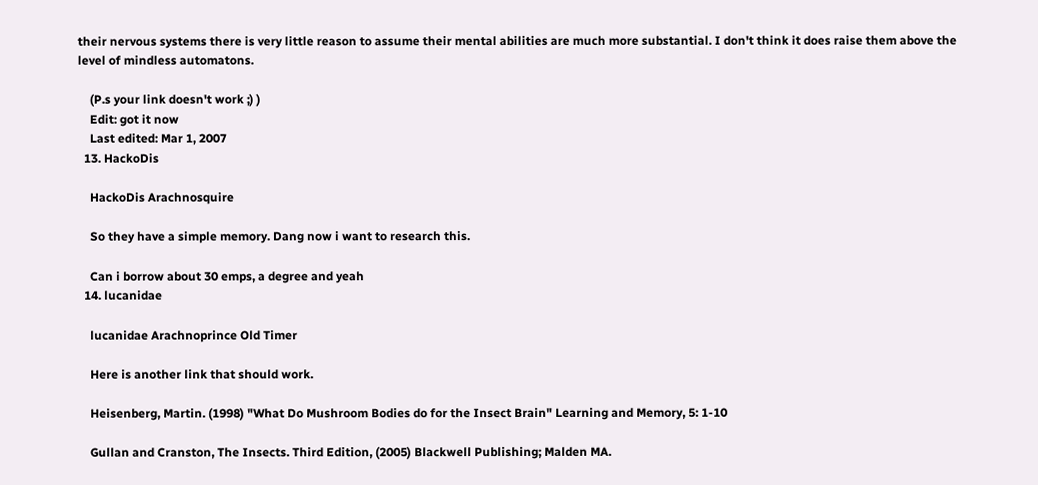their nervous systems there is very little reason to assume their mental abilities are much more substantial. I don't think it does raise them above the level of mindless automatons.

    (P.s your link doesn't work ;) )
    Edit: got it now
    Last edited: Mar 1, 2007
  13. HackoDis

    HackoDis Arachnosquire

    So they have a simple memory. Dang now i want to research this.

    Can i borrow about 30 emps, a degree and yeah
  14. lucanidae

    lucanidae Arachnoprince Old Timer

    Here is another link that should work.

    Heisenberg, Martin. (1998) "What Do Mushroom Bodies do for the Insect Brain" Learning and Memory, 5: 1-10

    Gullan and Cranston, The Insects. Third Edition, (2005) Blackwell Publishing; Malden MA.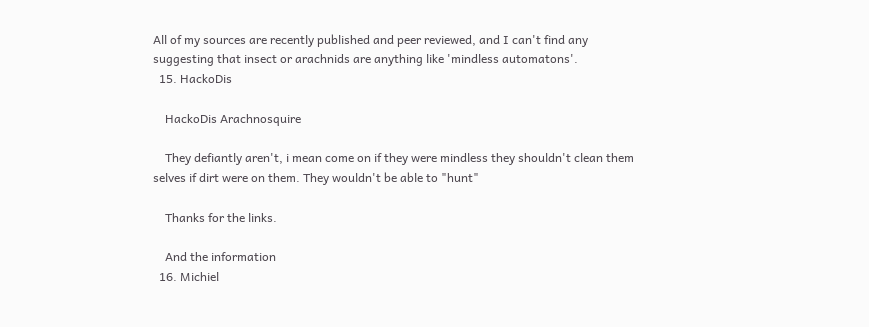All of my sources are recently published and peer reviewed, and I can't find any suggesting that insect or arachnids are anything like 'mindless automatons'.
  15. HackoDis

    HackoDis Arachnosquire

    They defiantly aren't, i mean come on if they were mindless they shouldn't clean them selves if dirt were on them. They wouldn't be able to "hunt"

    Thanks for the links.

    And the information
  16. Michiel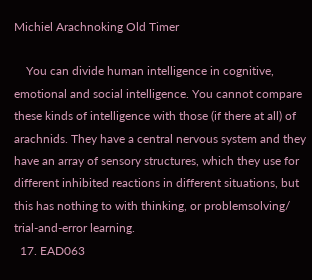Michiel Arachnoking Old Timer

    You can divide human intelligence in cognitive, emotional and social intelligence. You cannot compare these kinds of intelligence with those (if there at all) of arachnids. They have a central nervous system and they have an array of sensory structures, which they use for different inhibited reactions in different situations, but this has nothing to with thinking, or problemsolving/ trial-and-error learning.
  17. EAD063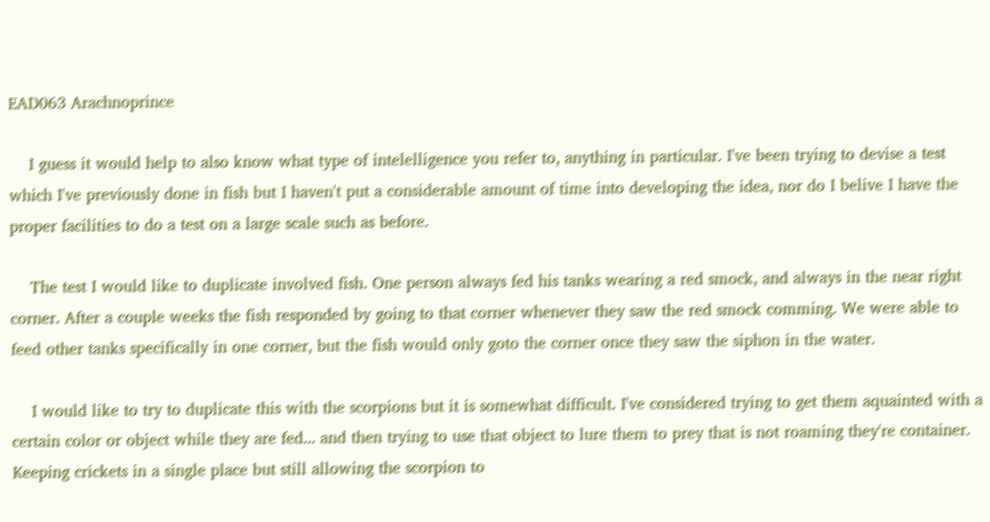EAD063 Arachnoprince

    I guess it would help to also know what type of intelelligence you refer to, anything in particular. I've been trying to devise a test which I've previously done in fish but I haven't put a considerable amount of time into developing the idea, nor do I belive I have the proper facilities to do a test on a large scale such as before.

    The test I would like to duplicate involved fish. One person always fed his tanks wearing a red smock, and always in the near right corner. After a couple weeks the fish responded by going to that corner whenever they saw the red smock comming. We were able to feed other tanks specifically in one corner, but the fish would only goto the corner once they saw the siphon in the water.

    I would like to try to duplicate this with the scorpions but it is somewhat difficult. I've considered trying to get them aquainted with a certain color or object while they are fed... and then trying to use that object to lure them to prey that is not roaming they're container. Keeping crickets in a single place but still allowing the scorpion to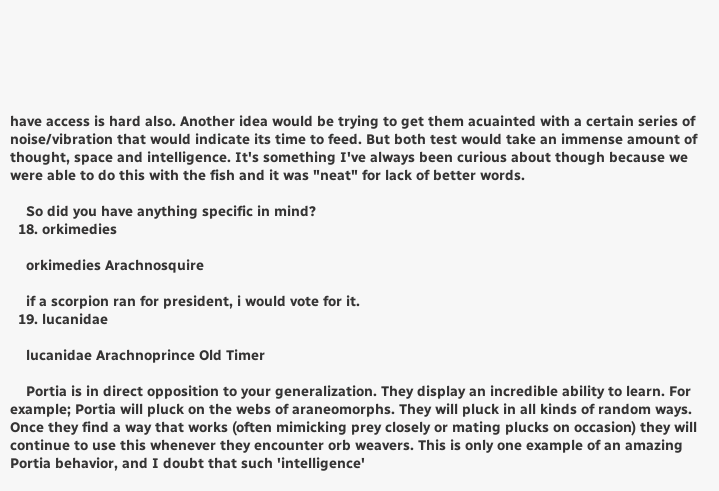have access is hard also. Another idea would be trying to get them acuainted with a certain series of noise/vibration that would indicate its time to feed. But both test would take an immense amount of thought, space and intelligence. It's something I've always been curious about though because we were able to do this with the fish and it was "neat" for lack of better words.

    So did you have anything specific in mind?
  18. orkimedies

    orkimedies Arachnosquire

    if a scorpion ran for president, i would vote for it.
  19. lucanidae

    lucanidae Arachnoprince Old Timer

    Portia is in direct opposition to your generalization. They display an incredible ability to learn. For example; Portia will pluck on the webs of araneomorphs. They will pluck in all kinds of random ways. Once they find a way that works (often mimicking prey closely or mating plucks on occasion) they will continue to use this whenever they encounter orb weavers. This is only one example of an amazing Portia behavior, and I doubt that such 'intelligence'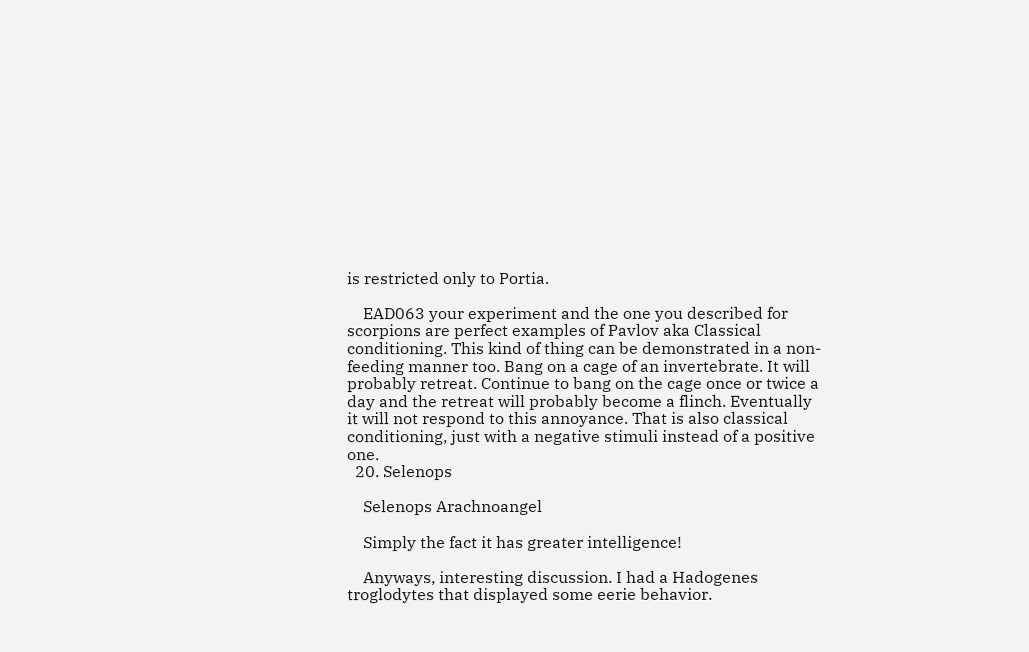is restricted only to Portia.

    EAD063 your experiment and the one you described for scorpions are perfect examples of Pavlov aka Classical conditioning. This kind of thing can be demonstrated in a non-feeding manner too. Bang on a cage of an invertebrate. It will probably retreat. Continue to bang on the cage once or twice a day and the retreat will probably become a flinch. Eventually it will not respond to this annoyance. That is also classical conditioning, just with a negative stimuli instead of a positive one.
  20. Selenops

    Selenops Arachnoangel

    Simply the fact it has greater intelligence!

    Anyways, interesting discussion. I had a Hadogenes troglodytes that displayed some eerie behavior.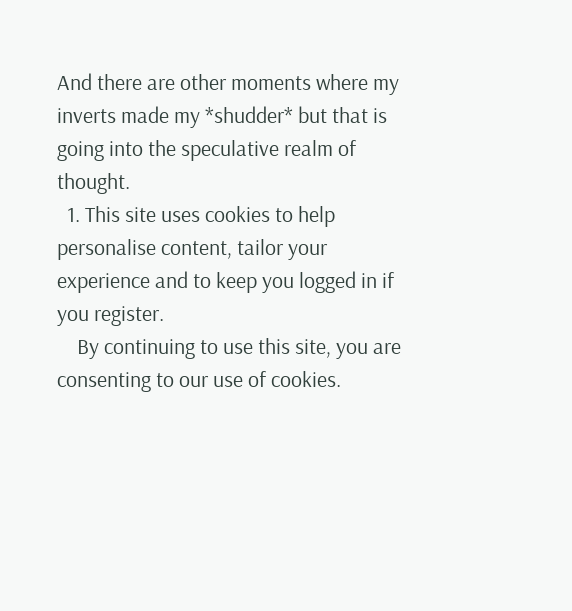And there are other moments where my inverts made my *shudder* but that is going into the speculative realm of thought.
  1. This site uses cookies to help personalise content, tailor your experience and to keep you logged in if you register.
    By continuing to use this site, you are consenting to our use of cookies.